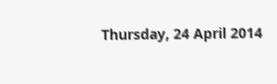Thursday, 24 April 2014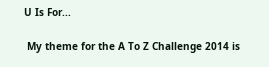U Is For...

 My theme for the A To Z Challenge 2014 is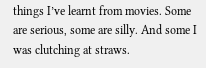things I’ve learnt from movies. Some are serious, some are silly. And some I was clutching at straws.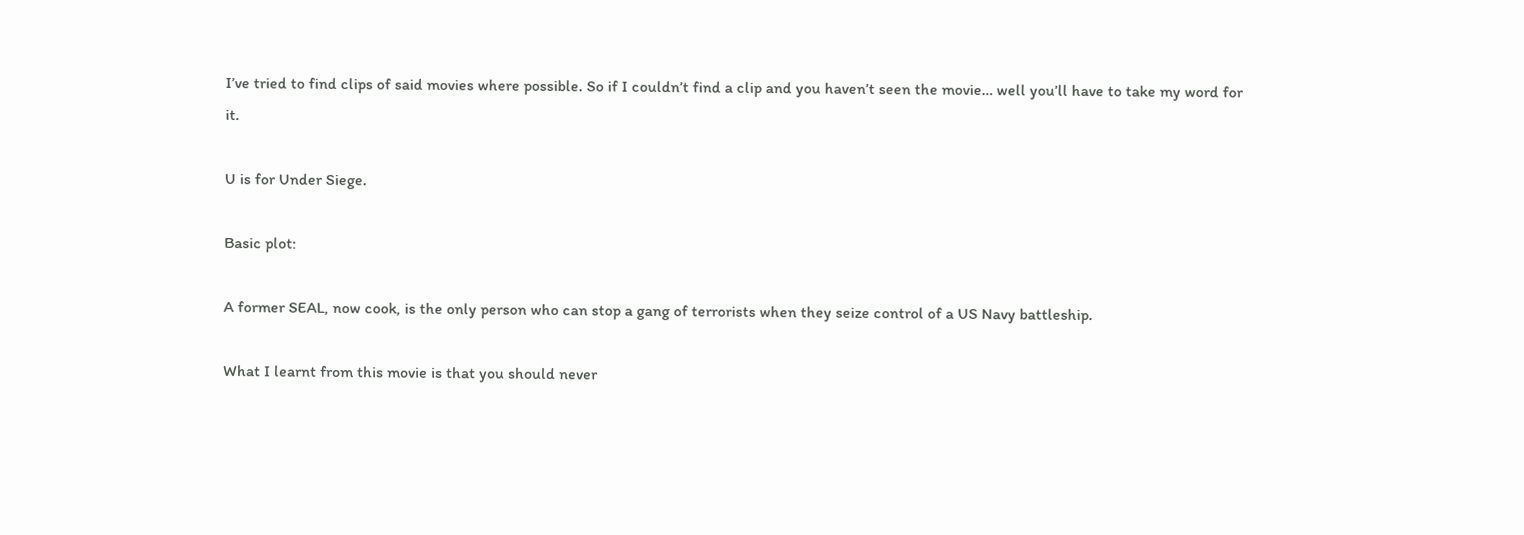I’ve tried to find clips of said movies where possible. So if I couldn’t find a clip and you haven’t seen the movie… well you’ll have to take my word for it.

U is for Under Siege.

Basic plot:

A former SEAL, now cook, is the only person who can stop a gang of terrorists when they seize control of a US Navy battleship.

What I learnt from this movie is that you should never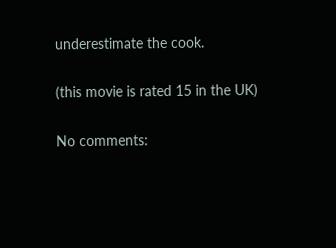underestimate the cook.

(this movie is rated 15 in the UK)

No comments: